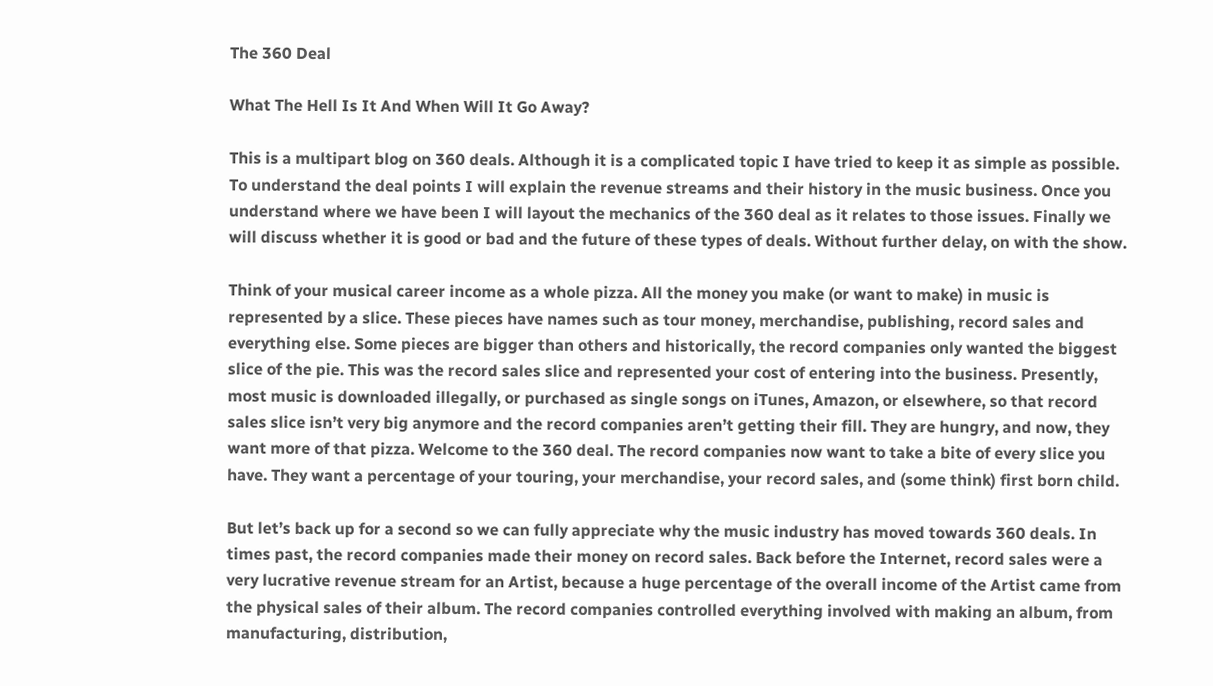The 360 Deal

What The Hell Is It And When Will It Go Away?

This is a multipart blog on 360 deals. Although it is a complicated topic I have tried to keep it as simple as possible. To understand the deal points I will explain the revenue streams and their history in the music business. Once you understand where we have been I will layout the mechanics of the 360 deal as it relates to those issues. Finally we will discuss whether it is good or bad and the future of these types of deals. Without further delay, on with the show.

Think of your musical career income as a whole pizza. All the money you make (or want to make) in music is represented by a slice. These pieces have names such as tour money, merchandise, publishing, record sales and everything else. Some pieces are bigger than others and historically, the record companies only wanted the biggest slice of the pie. This was the record sales slice and represented your cost of entering into the business. Presently, most music is downloaded illegally, or purchased as single songs on iTunes, Amazon, or elsewhere, so that record sales slice isn’t very big anymore and the record companies aren’t getting their fill. They are hungry, and now, they want more of that pizza. Welcome to the 360 deal. The record companies now want to take a bite of every slice you have. They want a percentage of your touring, your merchandise, your record sales, and (some think) first born child.

But let’s back up for a second so we can fully appreciate why the music industry has moved towards 360 deals. In times past, the record companies made their money on record sales. Back before the Internet, record sales were a very lucrative revenue stream for an Artist, because a huge percentage of the overall income of the Artist came from the physical sales of their album. The record companies controlled everything involved with making an album, from manufacturing, distribution,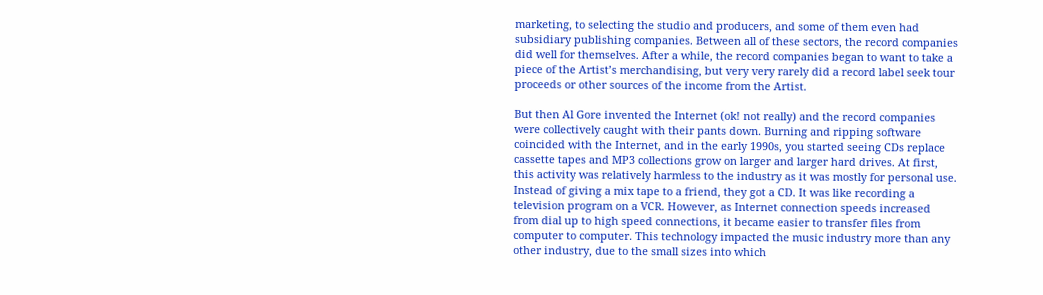marketing, to selecting the studio and producers, and some of them even had subsidiary publishing companies. Between all of these sectors, the record companies did well for themselves. After a while, the record companies began to want to take a piece of the Artist’s merchandising, but very very rarely did a record label seek tour proceeds or other sources of the income from the Artist.

But then Al Gore invented the Internet (ok! not really) and the record companies were collectively caught with their pants down. Burning and ripping software coincided with the Internet, and in the early 1990s, you started seeing CDs replace cassette tapes and MP3 collections grow on larger and larger hard drives. At first, this activity was relatively harmless to the industry as it was mostly for personal use. Instead of giving a mix tape to a friend, they got a CD. It was like recording a television program on a VCR. However, as Internet connection speeds increased from dial up to high speed connections, it became easier to transfer files from computer to computer. This technology impacted the music industry more than any other industry, due to the small sizes into which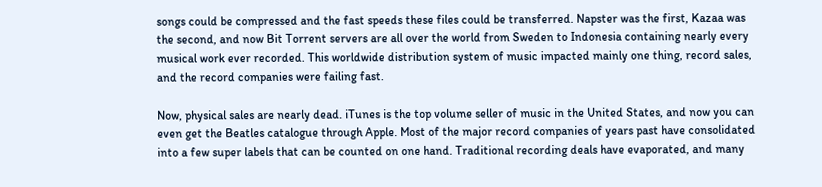songs could be compressed and the fast speeds these files could be transferred. Napster was the first, Kazaa was the second, and now Bit Torrent servers are all over the world from Sweden to Indonesia containing nearly every musical work ever recorded. This worldwide distribution system of music impacted mainly one thing, record sales, and the record companies were failing fast.

Now, physical sales are nearly dead. iTunes is the top volume seller of music in the United States, and now you can even get the Beatles catalogue through Apple. Most of the major record companies of years past have consolidated into a few super labels that can be counted on one hand. Traditional recording deals have evaporated, and many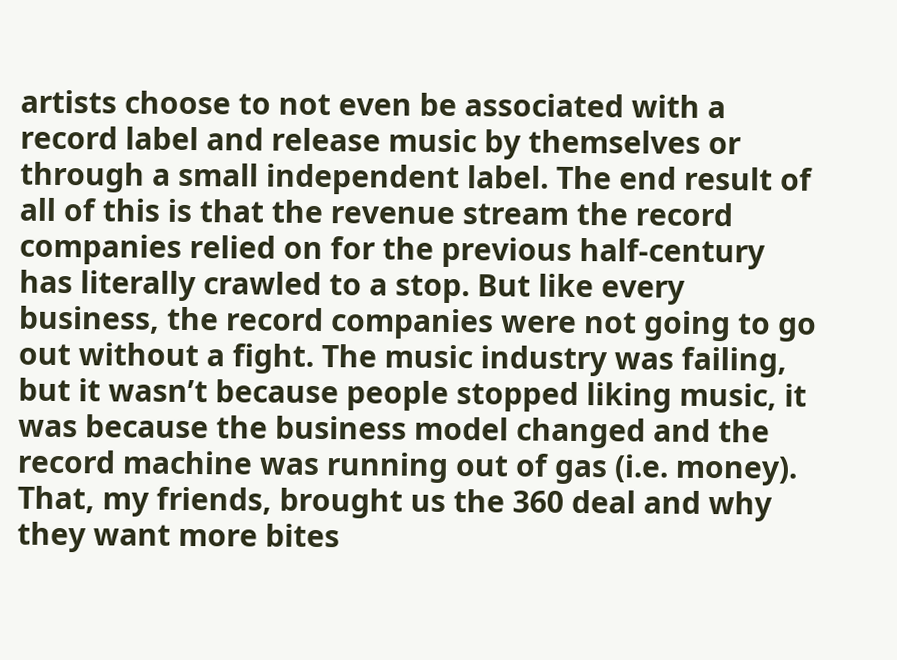artists choose to not even be associated with a record label and release music by themselves or through a small independent label. The end result of all of this is that the revenue stream the record companies relied on for the previous half-century has literally crawled to a stop. But like every business, the record companies were not going to go out without a fight. The music industry was failing, but it wasn’t because people stopped liking music, it was because the business model changed and the record machine was running out of gas (i.e. money). That, my friends, brought us the 360 deal and why they want more bites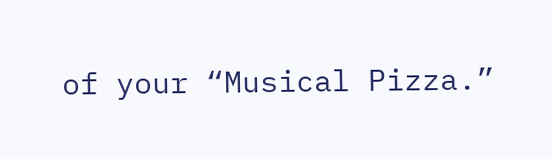of your “Musical Pizza.”